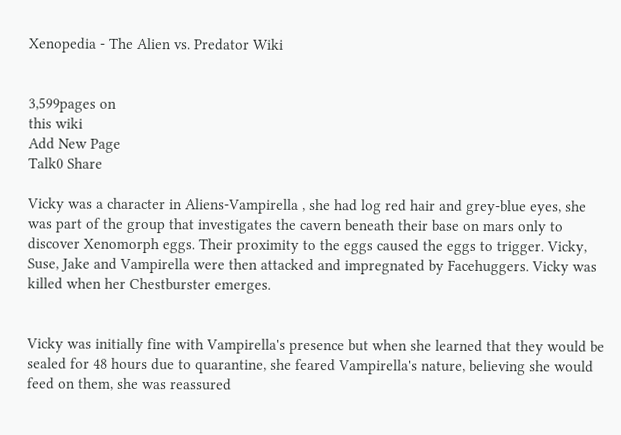Xenopedia - The Alien vs. Predator Wiki


3,599pages on
this wiki
Add New Page
Talk0 Share

Vicky was a character in Aliens-Vampirella , she had log red hair and grey-blue eyes, she was part of the group that investigates the cavern beneath their base on mars only to discover Xenomorph eggs. Their proximity to the eggs caused the eggs to trigger. Vicky, Suse, Jake and Vampirella were then attacked and impregnated by Facehuggers. Vicky was killed when her Chestburster emerges.


Vicky was initially fine with Vampirella's presence but when she learned that they would be sealed for 48 hours due to quarantine, she feared Vampirella's nature, believing she would feed on them, she was reassured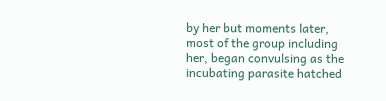by her but moments later, most of the group including her, began convulsing as the incubating parasite hatched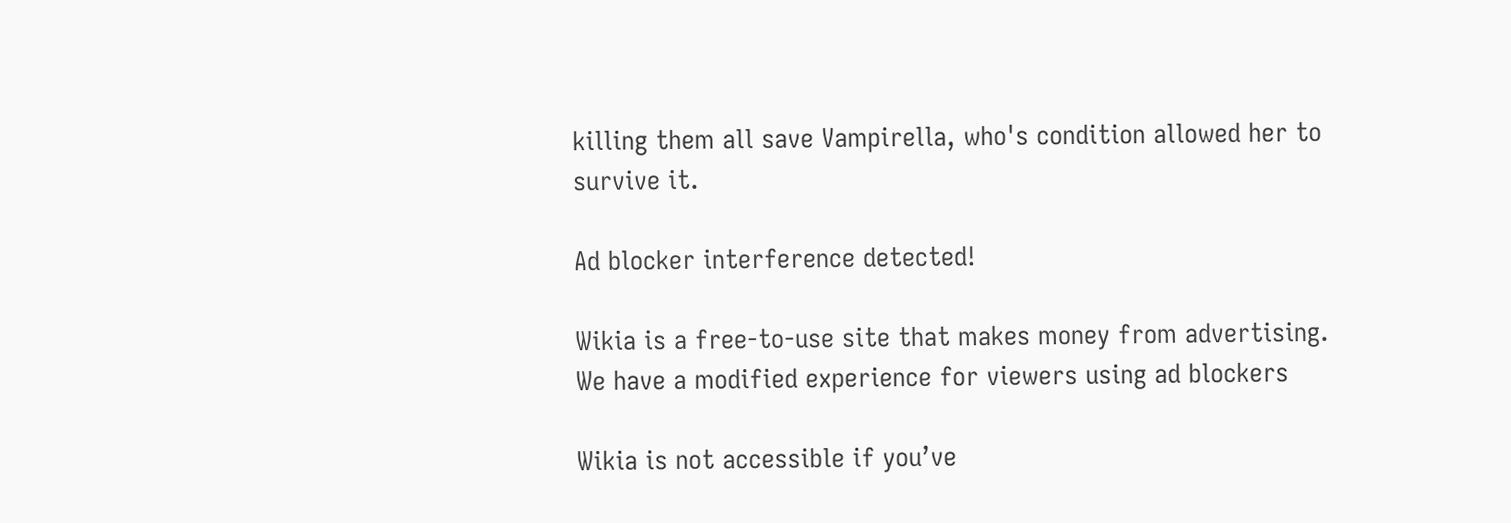killing them all save Vampirella, who's condition allowed her to survive it.

Ad blocker interference detected!

Wikia is a free-to-use site that makes money from advertising. We have a modified experience for viewers using ad blockers

Wikia is not accessible if you’ve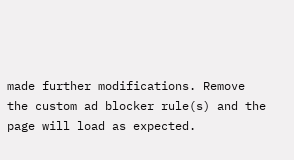made further modifications. Remove the custom ad blocker rule(s) and the page will load as expected.